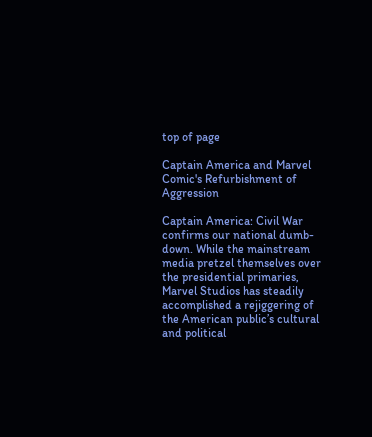top of page

Captain America and Marvel Comic's Refurbishment of Aggression

Captain America: Civil War confirms our national dumb-down. While the mainstream media pretzel themselves over the presidential primaries, Marvel Studios has steadily accomplished a rejiggering of the American public’s cultural and political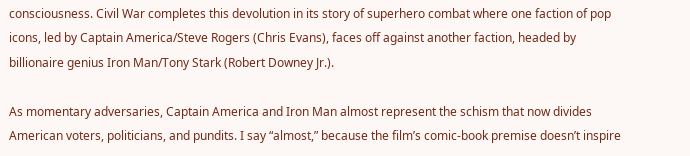consciousness. Civil War completes this devolution in its story of superhero combat where one faction of pop icons, led by Captain America/Steve Rogers (Chris Evans), faces off against another faction, headed by billionaire genius Iron Man/Tony Stark (Robert Downey Jr.).

As momentary adversaries, Captain America and Iron Man almost represent the schism that now divides American voters, politicians, and pundits. I say “almost,” because the film’s comic-book premise doesn’t inspire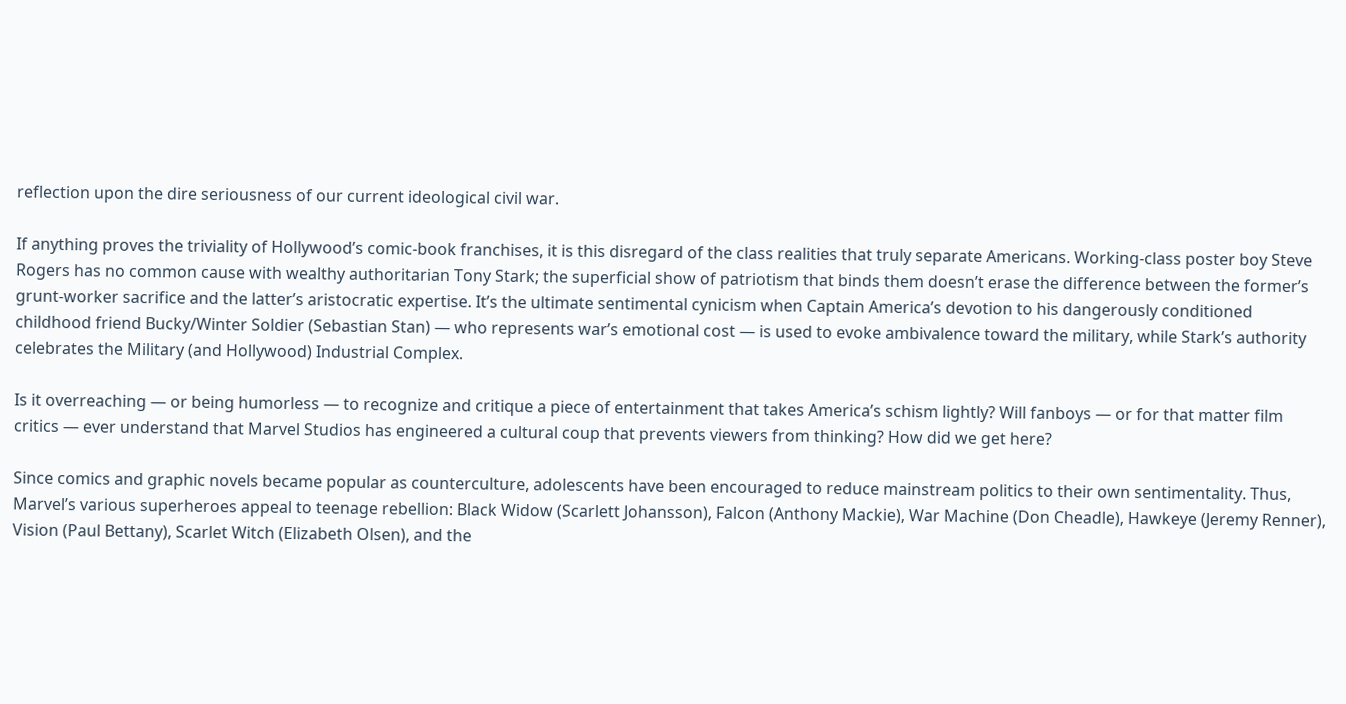reflection upon the dire seriousness of our current ideological civil war.

If anything proves the triviality of Hollywood’s comic-book franchises, it is this disregard of the class realities that truly separate Americans. Working-class poster boy Steve Rogers has no common cause with wealthy authoritarian Tony Stark; the superficial show of patriotism that binds them doesn’t erase the difference between the former’s grunt-worker sacrifice and the latter’s aristocratic expertise. It’s the ultimate sentimental cynicism when Captain America’s devotion to his dangerously conditioned childhood friend Bucky/Winter Soldier (Sebastian Stan) — who represents war’s emotional cost — is used to evoke ambivalence toward the military, while Stark’s authority celebrates the Military (and Hollywood) Industrial Complex.

Is it overreaching — or being humorless — to recognize and critique a piece of entertainment that takes America’s schism lightly? Will fanboys — or for that matter film critics — ever understand that Marvel Studios has engineered a cultural coup that prevents viewers from thinking? How did we get here?

Since comics and graphic novels became popular as counterculture, adolescents have been encouraged to reduce mainstream politics to their own sentimentality. Thus, Marvel’s various superheroes appeal to teenage rebellion: Black Widow (Scarlett Johansson), Falcon (Anthony Mackie), War Machine (Don Cheadle), Hawkeye (Jeremy Renner), Vision (Paul Bettany), Scarlet Witch (Elizabeth Olsen), and the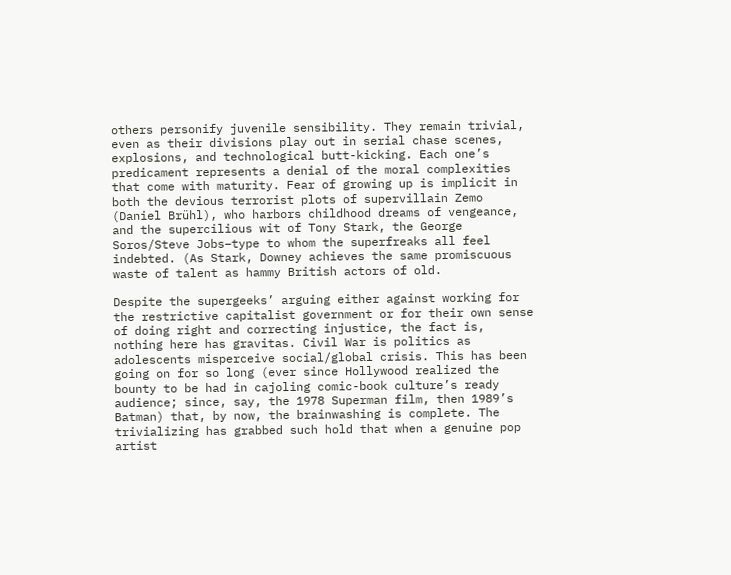others personify juvenile sensibility. They remain trivial, even as their divisions play out in serial chase scenes, explosions, and technological butt-kicking. Each one’s predicament represents a denial of the moral complexities that come with maturity. Fear of growing up is implicit in both the devious terrorist plots of supervillain Zemo (Daniel Brühl), who harbors childhood dreams of vengeance, and the supercilious wit of Tony Stark, the George Soros/Steve Jobs–type to whom the superfreaks all feel indebted. (As Stark, Downey achieves the same promiscuous waste of talent as hammy British actors of old.

Despite the supergeeks’ arguing either against working for the restrictive capitalist government or for their own sense of doing right and correcting injustice, the fact is, nothing here has gravitas. Civil War is politics as adolescents misperceive social/global crisis. This has been going on for so long (ever since Hollywood realized the bounty to be had in cajoling comic-book culture’s ready audience; since, say, the 1978 Superman film, then 1989’s Batman) that, by now, the brainwashing is complete. The trivializing has grabbed such hold that when a genuine pop artist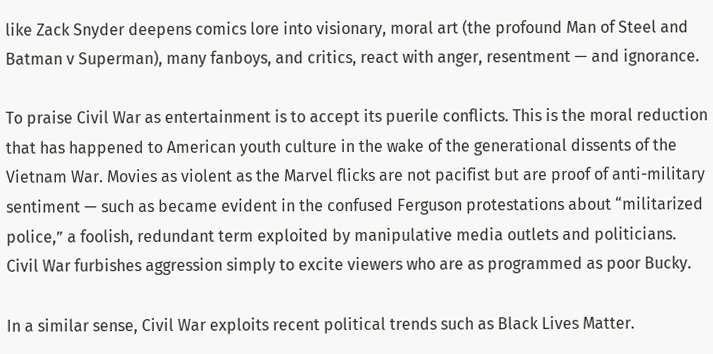like Zack Snyder deepens comics lore into visionary, moral art (the profound Man of Steel and Batman v Superman), many fanboys, and critics, react with anger, resentment — and ignorance.

To praise Civil War as entertainment is to accept its puerile conflicts. This is the moral reduction that has happened to American youth culture in the wake of the generational dissents of the Vietnam War. Movies as violent as the Marvel flicks are not pacifist but are proof of anti-military sentiment — such as became evident in the confused Ferguson protestations about “militarized police,” a foolish, redundant term exploited by manipulative media outlets and politicians. Civil War furbishes aggression simply to excite viewers who are as programmed as poor Bucky.

In a similar sense, Civil War exploits recent political trends such as Black Lives Matter.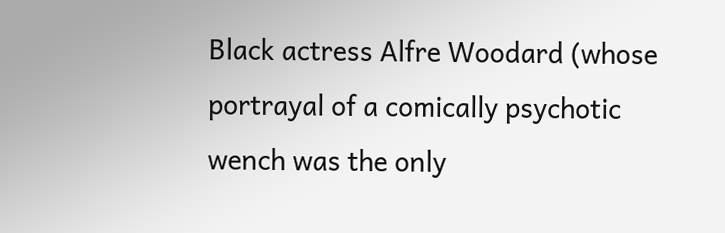Black actress Alfre Woodard (whose portrayal of a comically psychotic wench was the only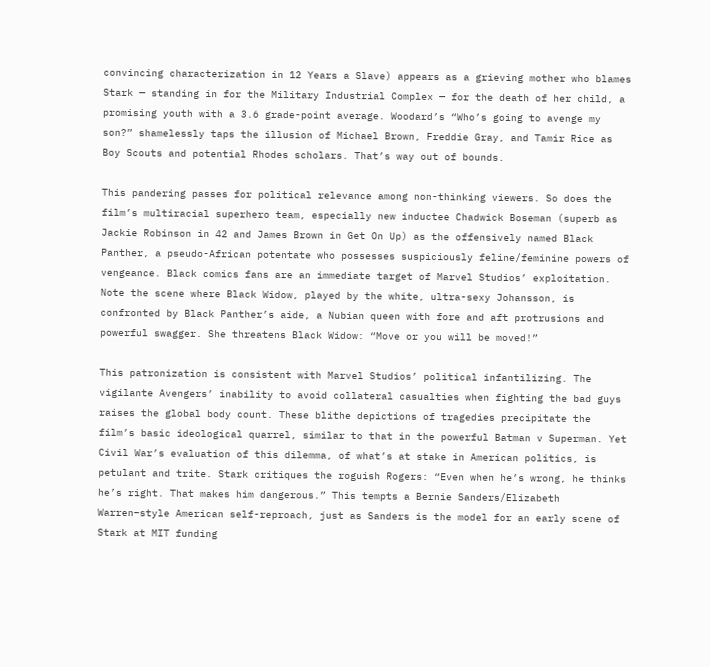convincing characterization in 12 Years a Slave) appears as a grieving mother who blames Stark — standing in for the Military Industrial Complex — for the death of her child, a promising youth with a 3.6 grade-point average. Woodard’s “Who’s going to avenge my son?” shamelessly taps the illusion of Michael Brown, Freddie Gray, and Tamir Rice as Boy Scouts and potential Rhodes scholars. That’s way out of bounds.

This pandering passes for political relevance among non-thinking viewers. So does the film’s multiracial superhero team, especially new inductee Chadwick Boseman (superb as Jackie Robinson in 42 and James Brown in Get On Up) as the offensively named Black Panther, a pseudo-African potentate who possesses suspiciously feline/feminine powers of vengeance. Black comics fans are an immediate target of Marvel Studios’ exploitation. Note the scene where Black Widow, played by the white, ultra-sexy Johansson, is confronted by Black Panther’s aide, a Nubian queen with fore and aft protrusions and powerful swagger. She threatens Black Widow: “Move or you will be moved!”

This patronization is consistent with Marvel Studios’ political infantilizing. The vigilante Avengers’ inability to avoid collateral casualties when fighting the bad guys raises the global body count. These blithe depictions of tragedies precipitate the film’s basic ideological quarrel, similar to that in the powerful Batman v Superman. Yet Civil War’s evaluation of this dilemma, of what’s at stake in American politics, is petulant and trite. Stark critiques the roguish Rogers: “Even when he’s wrong, he thinks he’s right. That makes him dangerous.” This tempts a Bernie Sanders/Elizabeth Warren–style American self-reproach, just as Sanders is the model for an early scene of Stark at MIT funding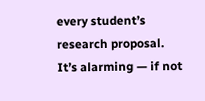every student’s research proposal. It’s alarming — if not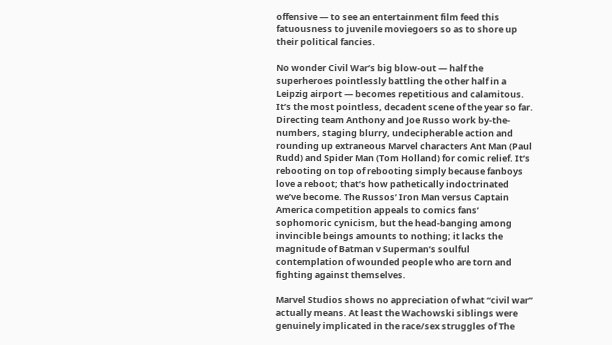offensive — to see an entertainment film feed this fatuousness to juvenile moviegoers so as to shore up their political fancies.

No wonder Civil War’s big blow-out — half the superheroes pointlessly battling the other half in a Leipzig airport — becomes repetitious and calamitous. It’s the most pointless, decadent scene of the year so far. Directing team Anthony and Joe Russo work by-the-numbers, staging blurry, undecipherable action and rounding up extraneous Marvel characters Ant Man (Paul Rudd) and Spider Man (Tom Holland) for comic relief. It’s rebooting on top of rebooting simply because fanboys love a reboot; that’s how pathetically indoctrinated we’ve become. The Russos’ Iron Man versus Captain America competition appeals to comics fans’ sophomoric cynicism, but the head-banging among invincible beings amounts to nothing; it lacks the magnitude of Batman v Superman’s soulful contemplation of wounded people who are torn and fighting against themselves.

Marvel Studios shows no appreciation of what “civil war” actually means. At least the Wachowski siblings were genuinely implicated in the race/sex struggles of The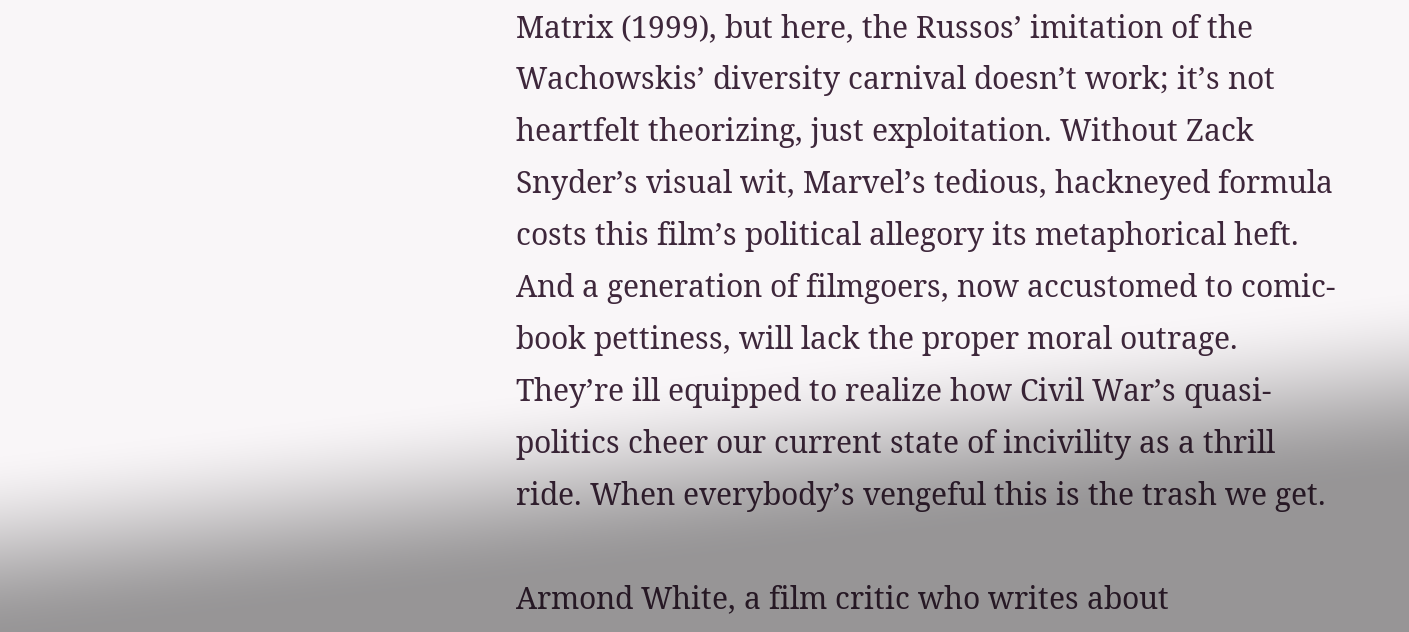Matrix (1999), but here, the Russos’ imitation of the Wachowskis’ diversity carnival doesn’t work; it’s not heartfelt theorizing, just exploitation. Without Zack Snyder’s visual wit, Marvel’s tedious, hackneyed formula costs this film’s political allegory its metaphorical heft. And a generation of filmgoers, now accustomed to comic-book pettiness, will lack the proper moral outrage. They’re ill equipped to realize how Civil War’s quasi-politics cheer our current state of incivility as a thrill ride. When everybody’s vengeful this is the trash we get.

Armond White, a film critic who writes about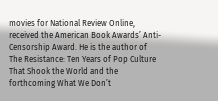movies for National Review Online, received the American Book Awards’ Anti-Censorship Award. He is the author of The Resistance: Ten Years of Pop Culture That Shook the World and the forthcoming What We Don’t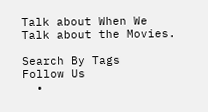Talk about When We Talk about the Movies.

Search By Tags
Follow Us
  •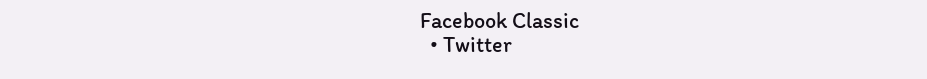Facebook Classic
  • Twitter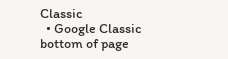Classic
  • Google Classic
bottom of page